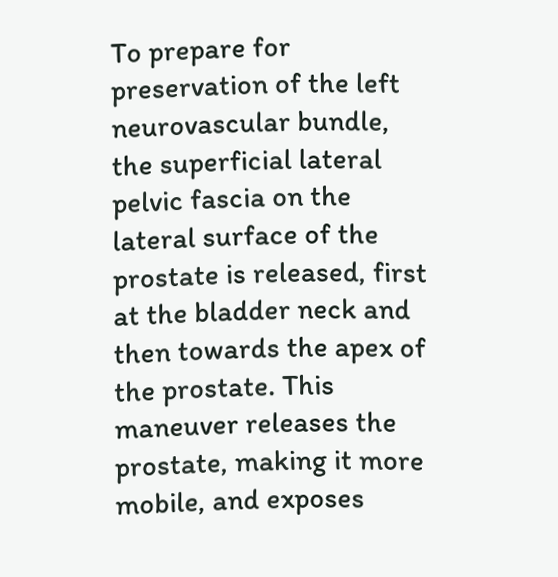To prepare for preservation of the left neurovascular bundle, the superficial lateral pelvic fascia on the lateral surface of the prostate is released, first at the bladder neck and then towards the apex of the prostate. This maneuver releases the prostate, making it more mobile, and exposes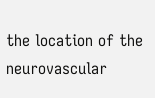the location of the neurovascular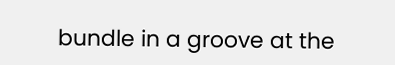bundle in a groove at the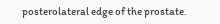posterolateral edge of the prostate.